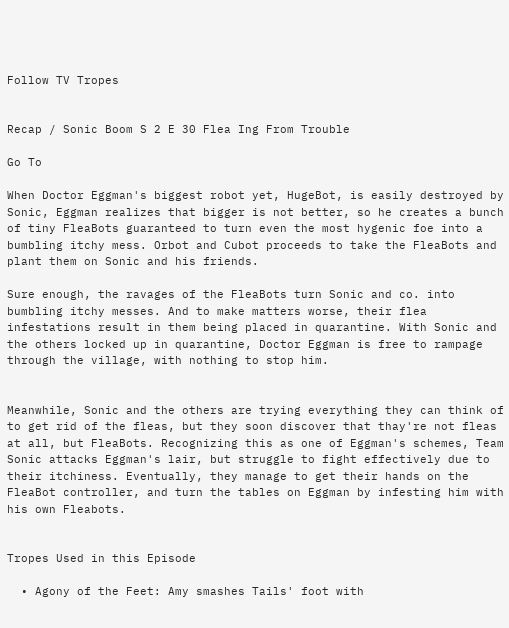Follow TV Tropes


Recap / Sonic Boom S 2 E 30 Flea Ing From Trouble

Go To

When Doctor Eggman's biggest robot yet, HugeBot, is easily destroyed by Sonic, Eggman realizes that bigger is not better, so he creates a bunch of tiny FleaBots guaranteed to turn even the most hygenic foe into a bumbling itchy mess. Orbot and Cubot proceeds to take the FleaBots and plant them on Sonic and his friends.

Sure enough, the ravages of the FleaBots turn Sonic and co. into bumbling itchy messes. And to make matters worse, their flea infestations result in them being placed in quarantine. With Sonic and the others locked up in quarantine, Doctor Eggman is free to rampage through the village, with nothing to stop him.


Meanwhile, Sonic and the others are trying everything they can think of to get rid of the fleas, but they soon discover that thay're not fleas at all, but FleaBots. Recognizing this as one of Eggman's schemes, Team Sonic attacks Eggman's lair, but struggle to fight effectively due to their itchiness. Eventually, they manage to get their hands on the FleaBot controller, and turn the tables on Eggman by infesting him with his own Fleabots.


Tropes Used in this Episode

  • Agony of the Feet: Amy smashes Tails' foot with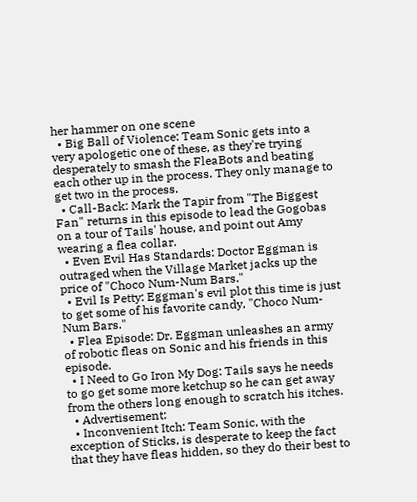her hammer on one scene
  • Big Ball of Violence: Team Sonic gets into a very apologetic one of these, as they're trying desperately to smash the FleaBots and beating each other up in the process. They only manage to get two in the process.
  • Call-Back: Mark the Tapir from "The Biggest Fan" returns in this episode to lead the Gogobas on a tour of Tails' house, and point out Amy wearing a flea collar.
  • Even Evil Has Standards: Doctor Eggman is outraged when the Village Market jacks up the price of "Choco Num-Num Bars."
  • Evil Is Petty: Eggman's evil plot this time is just to get some of his favorite candy, "Choco Num-Num Bars."
  • Flea Episode: Dr. Eggman unleashes an army of robotic fleas on Sonic and his friends in this episode.
  • I Need to Go Iron My Dog: Tails says he needs to go get some more ketchup so he can get away from the others long enough to scratch his itches.
  • Advertisement:
  • Inconvenient Itch: Team Sonic, with the exception of Sticks, is desperate to keep the fact that they have fleas hidden, so they do their best to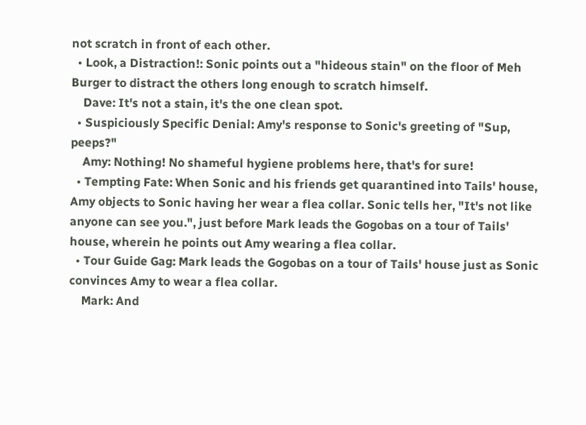not scratch in front of each other.
  • Look, a Distraction!: Sonic points out a "hideous stain" on the floor of Meh Burger to distract the others long enough to scratch himself.
    Dave: It's not a stain, it's the one clean spot.
  • Suspiciously Specific Denial: Amy's response to Sonic's greeting of "Sup, peeps?"
    Amy: Nothing! No shameful hygiene problems here, that's for sure!
  • Tempting Fate: When Sonic and his friends get quarantined into Tails' house, Amy objects to Sonic having her wear a flea collar. Sonic tells her, "It's not like anyone can see you.", just before Mark leads the Gogobas on a tour of Tails' house, wherein he points out Amy wearing a flea collar.
  • Tour Guide Gag: Mark leads the Gogobas on a tour of Tails' house just as Sonic convinces Amy to wear a flea collar.
    Mark: And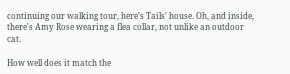continuing our walking tour, here's Tails' house. Oh, and inside, there's Amy Rose wearing a flea collar, not unlike an outdoor cat.

How well does it match the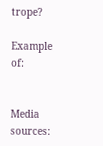trope?

Example of:


Media sources: